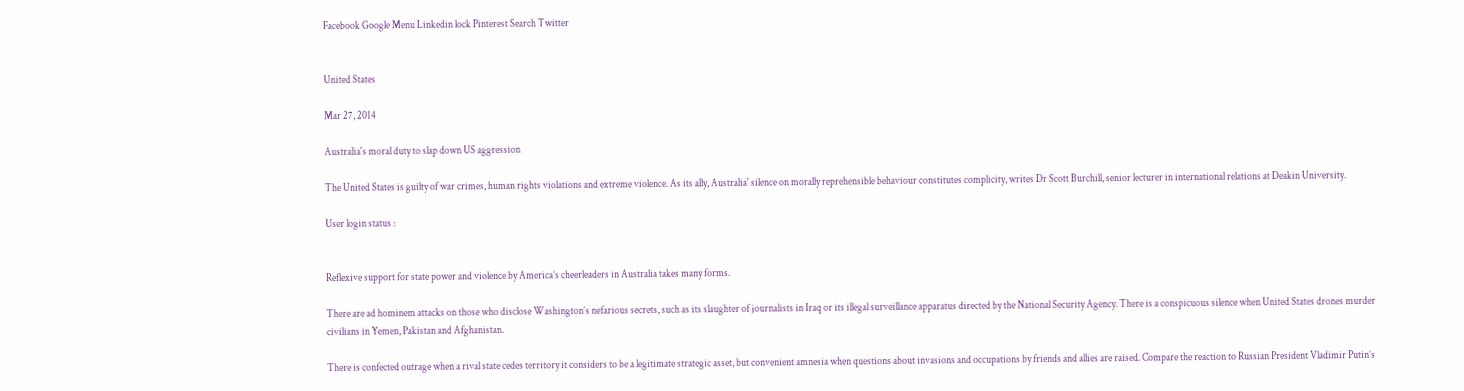Facebook Google Menu Linkedin lock Pinterest Search Twitter


United States

Mar 27, 2014

Australia's moral duty to slap down US aggression

The United States is guilty of war crimes, human rights violations and extreme violence. As its ally, Australia' silence on morally reprehensible behaviour constitutes complicity, writes Dr Scott Burchill, senior lecturer in international relations at Deakin University.

User login status :


Reflexive support for state power and violence by America’s cheerleaders in Australia takes many forms.

There are ad hominem attacks on those who disclose Washington’s nefarious secrets, such as its slaughter of journalists in Iraq or its illegal surveillance apparatus directed by the National Security Agency. There is a conspicuous silence when United States drones murder civilians in Yemen, Pakistan and Afghanistan.

There is confected outrage when a rival state cedes territory it considers to be a legitimate strategic asset, but convenient amnesia when questions about invasions and occupations by friends and allies are raised. Compare the reaction to Russian President Vladimir Putin’s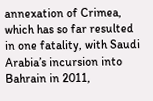annexation of Crimea, which has so far resulted in one fatality, with Saudi Arabia’s incursion into Bahrain in 2011,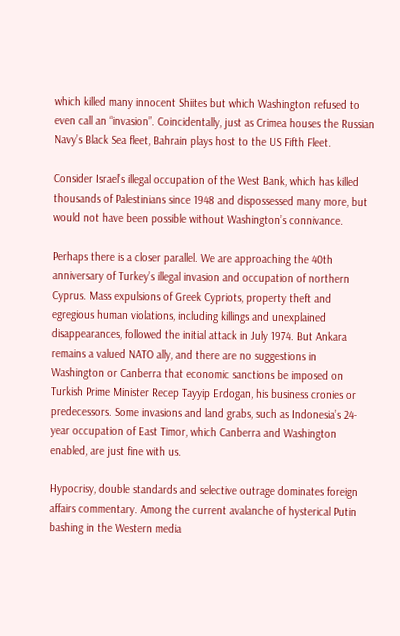which killed many innocent Shiites but which Washington refused to even call an “invasion”. Coincidentally, just as Crimea houses the Russian Navy’s Black Sea fleet, Bahrain plays host to the US Fifth Fleet.

Consider Israel’s illegal occupation of the West Bank, which has killed thousands of Palestinians since 1948 and dispossessed many more, but would not have been possible without Washington’s connivance.

Perhaps there is a closer parallel. We are approaching the 40th anniversary of Turkey’s illegal invasion and occupation of northern Cyprus. Mass expulsions of Greek Cypriots, property theft and egregious human violations, including killings and unexplained disappearances, followed the initial attack in July 1974. But Ankara remains a valued NATO ally, and there are no suggestions in Washington or Canberra that economic sanctions be imposed on Turkish Prime Minister Recep Tayyip Erdogan, his business cronies or predecessors. Some invasions and land grabs, such as Indonesia’s 24-year occupation of East Timor, which Canberra and Washington enabled, are just fine with us.

Hypocrisy, double standards and selective outrage dominates foreign affairs commentary. Among the current avalanche of hysterical Putin bashing in the Western media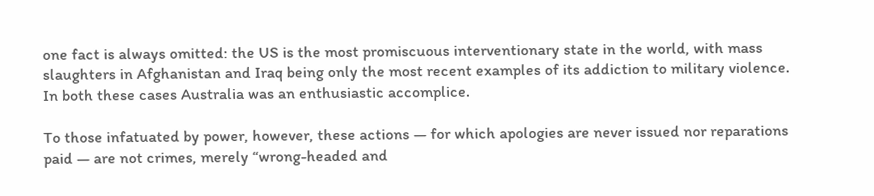one fact is always omitted: the US is the most promiscuous interventionary state in the world, with mass slaughters in Afghanistan and Iraq being only the most recent examples of its addiction to military violence. In both these cases Australia was an enthusiastic accomplice.

To those infatuated by power, however, these actions — for which apologies are never issued nor reparations paid — are not crimes, merely “wrong-headed and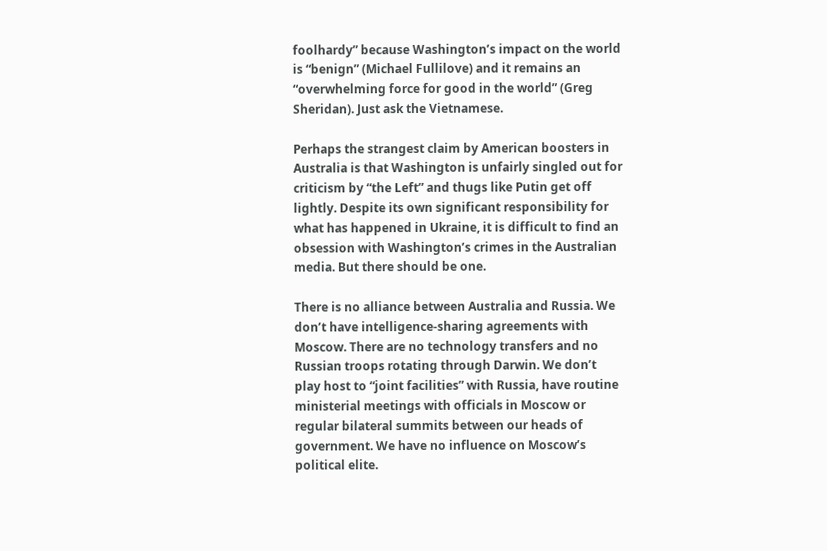foolhardy” because Washington’s impact on the world is “benign” (Michael Fullilove) and it remains an “overwhelming force for good in the world” (Greg Sheridan). Just ask the Vietnamese.

Perhaps the strangest claim by American boosters in Australia is that Washington is unfairly singled out for criticism by “the Left” and thugs like Putin get off lightly. Despite its own significant responsibility for what has happened in Ukraine, it is difficult to find an obsession with Washington’s crimes in the Australian media. But there should be one.

There is no alliance between Australia and Russia. We don’t have intelligence-sharing agreements with Moscow. There are no technology transfers and no Russian troops rotating through Darwin. We don’t play host to “joint facilities” with Russia, have routine ministerial meetings with officials in Moscow or regular bilateral summits between our heads of government. We have no influence on Moscow’s political elite.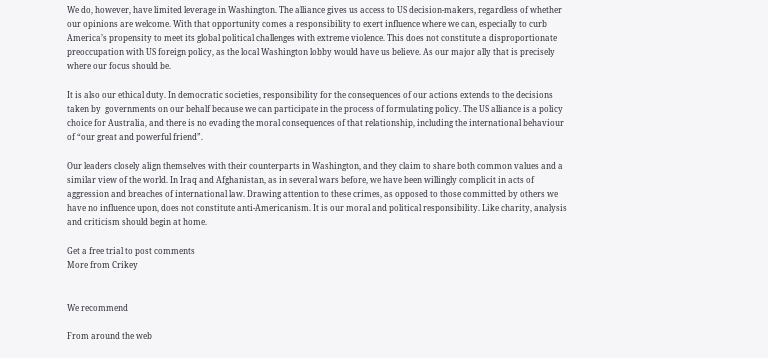We do, however, have limited leverage in Washington. The alliance gives us access to US decision-makers, regardless of whether our opinions are welcome. With that opportunity comes a responsibility to exert influence where we can, especially to curb America’s propensity to meet its global political challenges with extreme violence. This does not constitute a disproportionate preoccupation with US foreign policy, as the local Washington lobby would have us believe. As our major ally that is precisely where our focus should be.

It is also our ethical duty. In democratic societies, responsibility for the consequences of our actions extends to the decisions taken by  governments on our behalf because we can participate in the process of formulating policy. The US alliance is a policy choice for Australia, and there is no evading the moral consequences of that relationship, including the international behaviour of “our great and powerful friend”.

Our leaders closely align themselves with their counterparts in Washington, and they claim to share both common values and a similar view of the world. In Iraq and Afghanistan, as in several wars before, we have been willingly complicit in acts of aggression and breaches of international law. Drawing attention to these crimes, as opposed to those committed by others we have no influence upon, does not constitute anti-Americanism. It is our moral and political responsibility. Like charity, analysis and criticism should begin at home.

Get a free trial to post comments
More from Crikey


We recommend

From around the web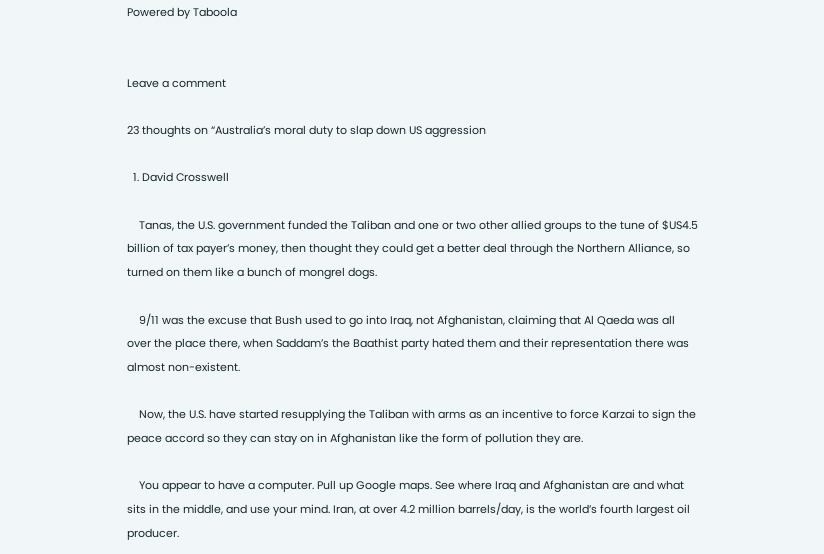Powered by Taboola


Leave a comment

23 thoughts on “Australia’s moral duty to slap down US aggression

  1. David Crosswell

    Tanas, the U.S. government funded the Taliban and one or two other allied groups to the tune of $US4.5 billion of tax payer’s money, then thought they could get a better deal through the Northern Alliance, so turned on them like a bunch of mongrel dogs.

    9/11 was the excuse that Bush used to go into Iraq, not Afghanistan, claiming that Al Qaeda was all over the place there, when Saddam’s the Baathist party hated them and their representation there was almost non-existent.

    Now, the U.S. have started resupplying the Taliban with arms as an incentive to force Karzai to sign the peace accord so they can stay on in Afghanistan like the form of pollution they are.

    You appear to have a computer. Pull up Google maps. See where Iraq and Afghanistan are and what sits in the middle, and use your mind. Iran, at over 4.2 million barrels/day, is the world’s fourth largest oil producer.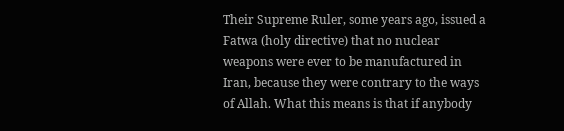Their Supreme Ruler, some years ago, issued a Fatwa (holy directive) that no nuclear weapons were ever to be manufactured in Iran, because they were contrary to the ways of Allah. What this means is that if anybody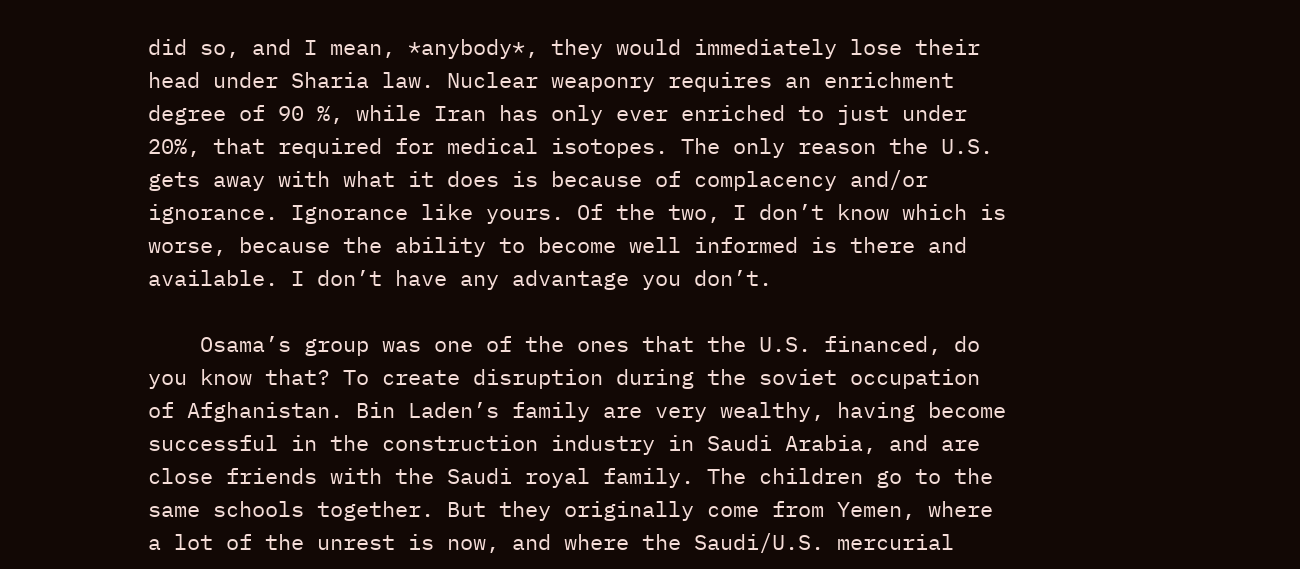did so, and I mean, *anybody*, they would immediately lose their head under Sharia law. Nuclear weaponry requires an enrichment degree of 90 %, while Iran has only ever enriched to just under 20%, that required for medical isotopes. The only reason the U.S. gets away with what it does is because of complacency and/or ignorance. Ignorance like yours. Of the two, I don’t know which is worse, because the ability to become well informed is there and available. I don’t have any advantage you don’t.

    Osama’s group was one of the ones that the U.S. financed, do you know that? To create disruption during the soviet occupation of Afghanistan. Bin Laden’s family are very wealthy, having become successful in the construction industry in Saudi Arabia, and are close friends with the Saudi royal family. The children go to the same schools together. But they originally come from Yemen, where a lot of the unrest is now, and where the Saudi/U.S. mercurial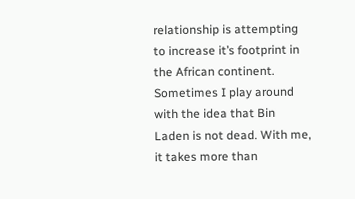relationship is attempting to increase it’s footprint in the African continent. Sometimes I play around with the idea that Bin Laden is not dead. With me, it takes more than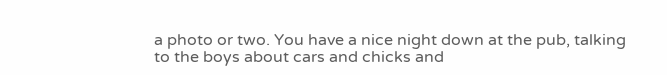a photo or two. You have a nice night down at the pub, talking to the boys about cars and chicks and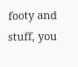footy and stuff, you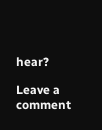hear?

Leave a comment